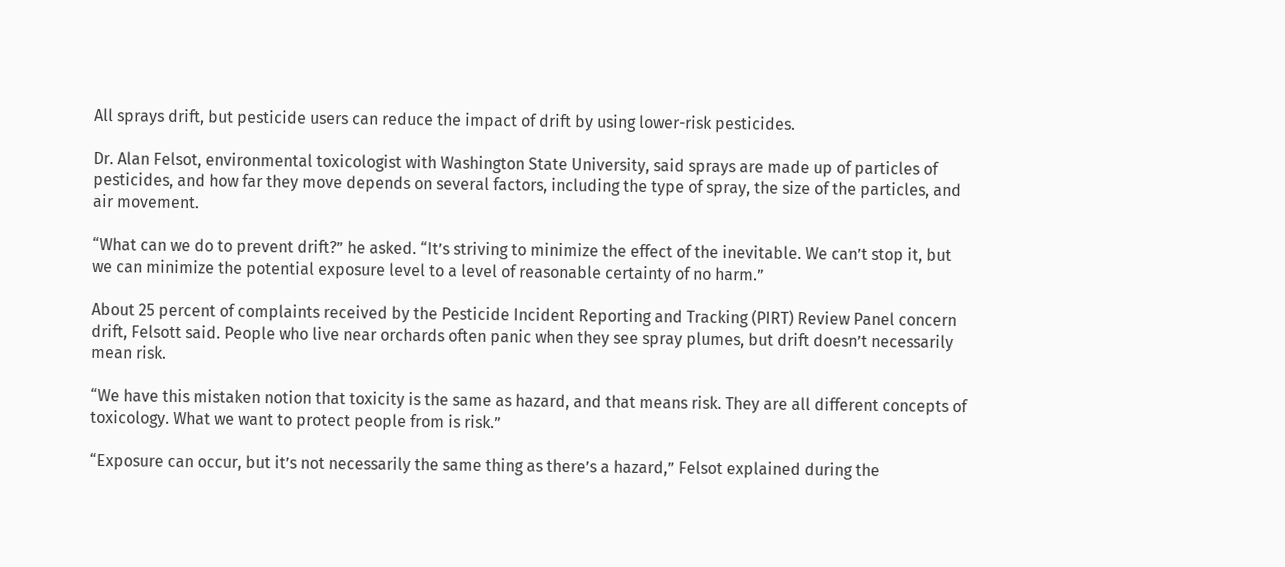All sprays drift, but pesticide users can reduce the impact of drift by using lower-risk pesticides.

Dr. Alan Felsot, environmental toxicologist with Washington State University, said sprays are made up of particles of pesticides, and how far they move depends on several factors, including the type of spray, the size of the particles, and air movement.

“What can we do to prevent drift?” he asked. “It’s striving to minimize the effect of the inevitable. We can’t stop it, but we can minimize the potential exposure level to a level of reasonable certainty of no harm.”

About 25 percent of complaints received by the Pesticide Incident Reporting and Tracking (PIRT) Review Panel concern drift, Felsott said. People who live near orchards often panic when they see spray plumes, but drift doesn’t necessarily mean risk.

“We have this mistaken notion that toxicity is the same as hazard, and that means risk. They are all different concepts of toxicology. What we want to protect people from is risk.”

“Exposure can occur, but it’s not necessarily the same thing as there’s a hazard,” Felsot explained during the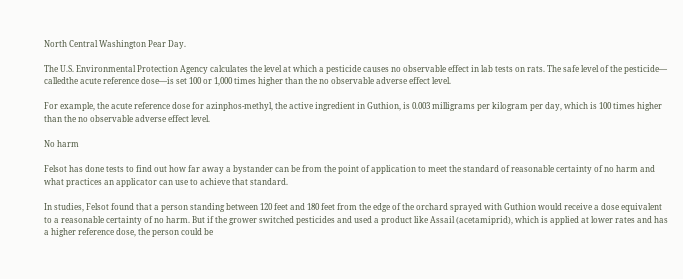North Central Washington Pear Day.

The U.S. Environmental Protection Agency calculates the level at which a pesticide causes no observable effect in lab tests on rats. The safe level of the pesticide— calledthe acute reference dose—is set 100 or 1,000 times higher than the no observable adverse effect level.

For example, the acute reference dose for azinphos-methyl, the active ingredient in Guthion, is 0.003 milligrams per kilogram per day, which is 100 times higher than the no observable adverse effect level.

No harm

Felsot has done tests to find out how far away a bystander can be from the point of application to meet the standard of reasonable certainty of no harm and what practices an applicator can use to achieve that standard.

In studies, Felsot found that a person standing between 120 feet and 180 feet from the edge of the orchard sprayed with Guthion would receive a dose equivalent to a reasonable certainty of no harm. But if the grower switched pesticides and used a product like Assail (acetamiprid), which is applied at lower rates and has a higher reference dose, the person could be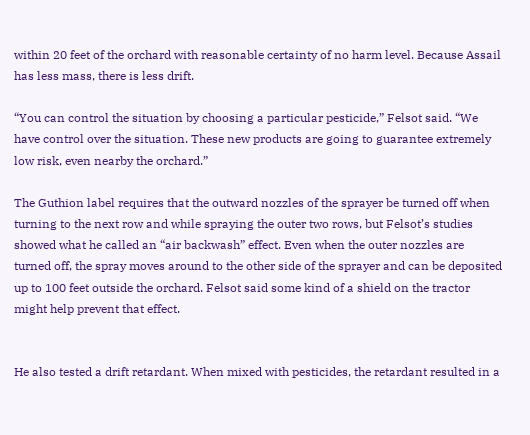within 20 feet of the orchard with reasonable certainty of no harm level. Because Assail has less mass, there is less drift.

“You can control the situation by choosing a particular pesticide,” Felsot said. “We have control over the situation. These new products are going to guarantee extremely low risk, even nearby the orchard.”

The Guthion label requires that the outward nozzles of the sprayer be turned off when turning to the next row and while spraying the outer two rows, but Felsot’s studies showed what he called an “air backwash” effect. Even when the outer nozzles are turned off, the spray moves around to the other side of the sprayer and can be deposited up to 100 feet outside the orchard. Felsot said some kind of a shield on the tractor might help prevent that effect.


He also tested a drift retardant. When mixed with pesticides, the retardant resulted in a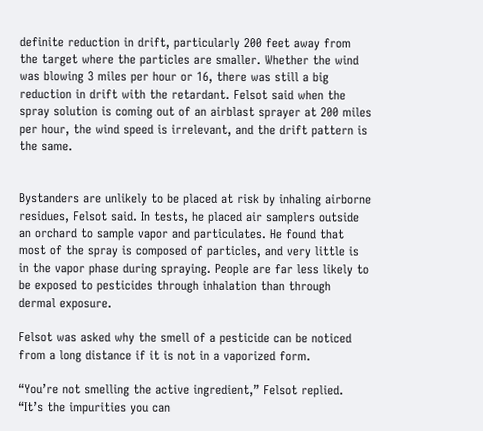definite reduction in drift, particularly 200 feet away from the target where the particles are smaller. Whether the wind was blowing 3 miles per hour or 16, there was still a big reduction in drift with the retardant. Felsot said when the spray solution is coming out of an airblast sprayer at 200 miles per hour, the wind speed is irrelevant, and the drift pattern is the same.


Bystanders are unlikely to be placed at risk by inhaling airborne residues, Felsot said. In tests, he placed air samplers outside an orchard to sample vapor and particulates. He found that most of the spray is composed of particles, and very little is in the vapor phase during spraying. People are far less likely to be exposed to pesticides through inhalation than through dermal exposure.

Felsot was asked why the smell of a pesticide can be noticed from a long distance if it is not in a vaporized form.

“You’re not smelling the active ingredient,” Felsot replied. “It’s the impurities you can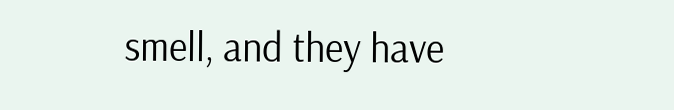smell, and they have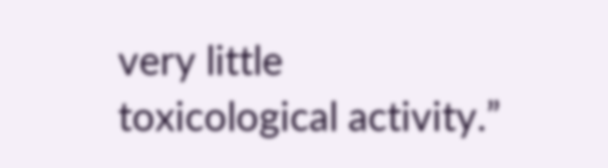very little toxicological activity.”